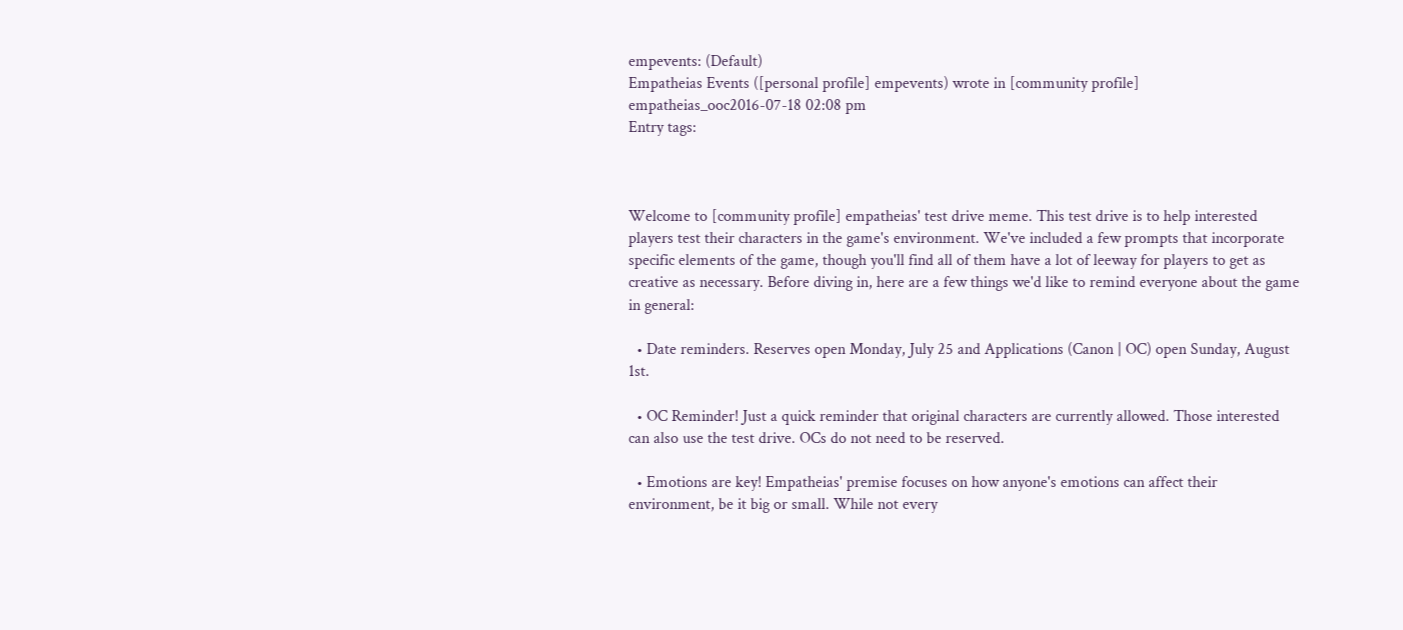empevents: (Default)
Empatheias Events ([personal profile] empevents) wrote in [community profile] empatheias_ooc2016-07-18 02:08 pm
Entry tags:



Welcome to [community profile] empatheias' test drive meme. This test drive is to help interested players test their characters in the game's environment. We've included a few prompts that incorporate specific elements of the game, though you'll find all of them have a lot of leeway for players to get as creative as necessary. Before diving in, here are a few things we'd like to remind everyone about the game in general:

  • Date reminders. Reserves open Monday, July 25 and Applications (Canon | OC) open Sunday, August 1st.

  • OC Reminder! Just a quick reminder that original characters are currently allowed. Those interested can also use the test drive. OCs do not need to be reserved.

  • Emotions are key! Empatheias' premise focuses on how anyone's emotions can affect their environment, be it big or small. While not every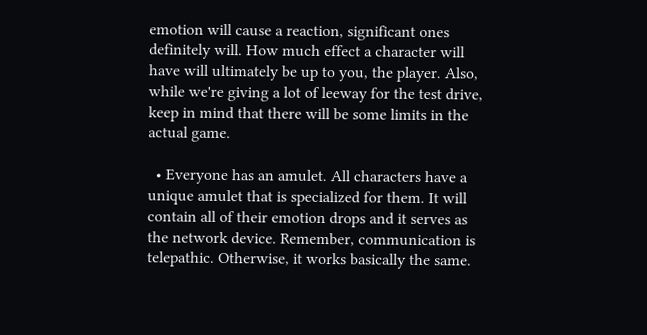emotion will cause a reaction, significant ones definitely will. How much effect a character will have will ultimately be up to you, the player. Also, while we're giving a lot of leeway for the test drive, keep in mind that there will be some limits in the actual game.

  • Everyone has an amulet. All characters have a unique amulet that is specialized for them. It will contain all of their emotion drops and it serves as the network device. Remember, communication is telepathic. Otherwise, it works basically the same.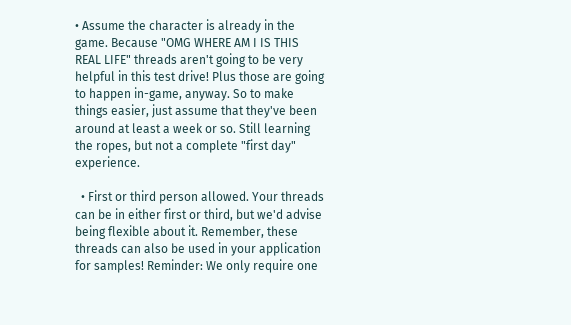• Assume the character is already in the game. Because "OMG WHERE AM I IS THIS REAL LIFE" threads aren't going to be very helpful in this test drive! Plus those are going to happen in-game, anyway. So to make things easier, just assume that they've been around at least a week or so. Still learning the ropes, but not a complete "first day" experience.

  • First or third person allowed. Your threads can be in either first or third, but we'd advise being flexible about it. Remember, these threads can also be used in your application for samples! Reminder: We only require one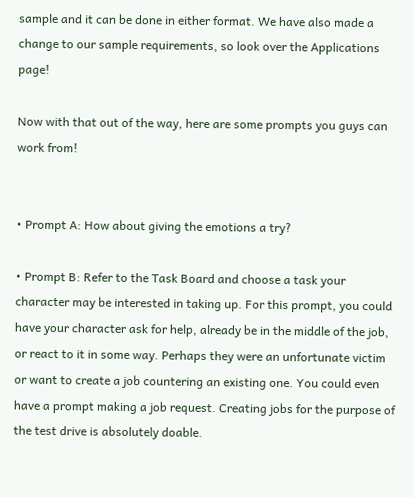sample and it can be done in either format. We have also made a change to our sample requirements, so look over the Applications page!

Now with that out of the way, here are some prompts you guys can work from!


• Prompt A: How about giving the emotions a try?

• Prompt B: Refer to the Task Board and choose a task your character may be interested in taking up. For this prompt, you could have your character ask for help, already be in the middle of the job, or react to it in some way. Perhaps they were an unfortunate victim or want to create a job countering an existing one. You could even have a prompt making a job request. Creating jobs for the purpose of the test drive is absolutely doable.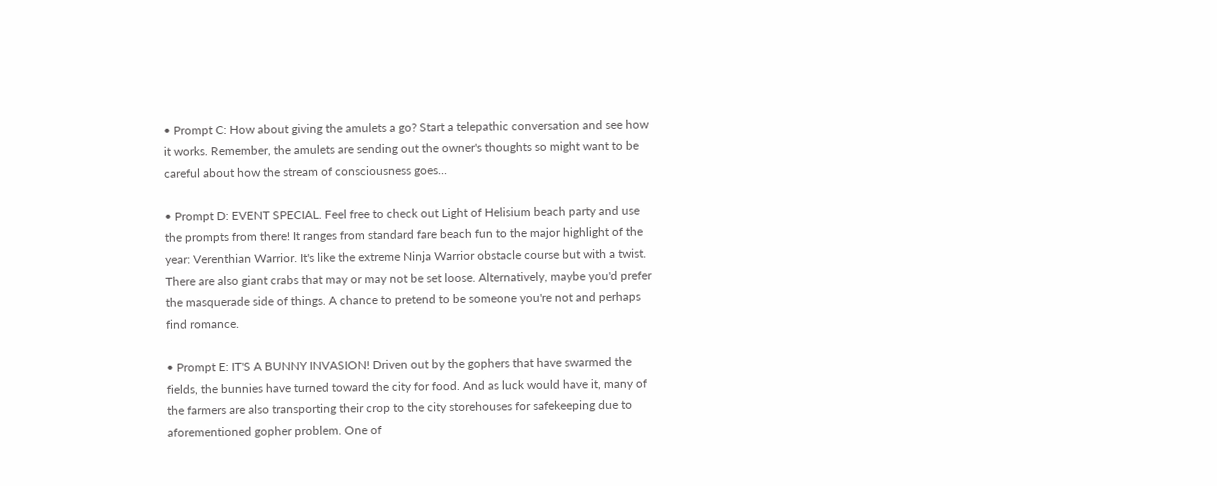• Prompt C: How about giving the amulets a go? Start a telepathic conversation and see how it works. Remember, the amulets are sending out the owner's thoughts so might want to be careful about how the stream of consciousness goes...

• Prompt D: EVENT SPECIAL. Feel free to check out Light of Helisium beach party and use the prompts from there! It ranges from standard fare beach fun to the major highlight of the year: Verenthian Warrior. It's like the extreme Ninja Warrior obstacle course but with a twist. There are also giant crabs that may or may not be set loose. Alternatively, maybe you'd prefer the masquerade side of things. A chance to pretend to be someone you're not and perhaps find romance.

• Prompt E: IT'S A BUNNY INVASION! Driven out by the gophers that have swarmed the fields, the bunnies have turned toward the city for food. And as luck would have it, many of the farmers are also transporting their crop to the city storehouses for safekeeping due to aforementioned gopher problem. One of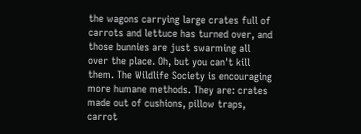the wagons carrying large crates full of carrots and lettuce has turned over, and those bunnies are just swarming all over the place. Oh, but you can't kill them. The Wildlife Society is encouraging more humane methods. They are: crates made out of cushions, pillow traps, carrot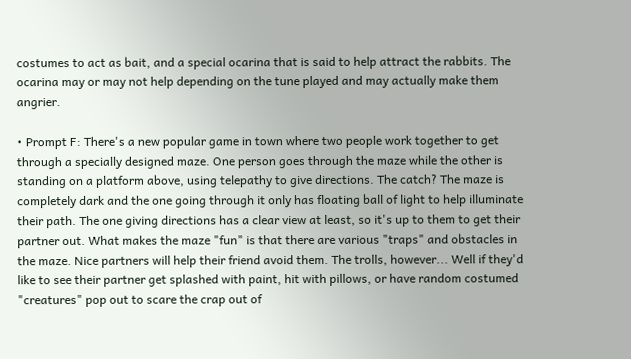costumes to act as bait, and a special ocarina that is said to help attract the rabbits. The ocarina may or may not help depending on the tune played and may actually make them angrier.

• Prompt F: There's a new popular game in town where two people work together to get through a specially designed maze. One person goes through the maze while the other is standing on a platform above, using telepathy to give directions. The catch? The maze is completely dark and the one going through it only has floating ball of light to help illuminate their path. The one giving directions has a clear view at least, so it's up to them to get their partner out. What makes the maze "fun" is that there are various "traps" and obstacles in the maze. Nice partners will help their friend avoid them. The trolls, however... Well if they'd like to see their partner get splashed with paint, hit with pillows, or have random costumed "creatures" pop out to scare the crap out of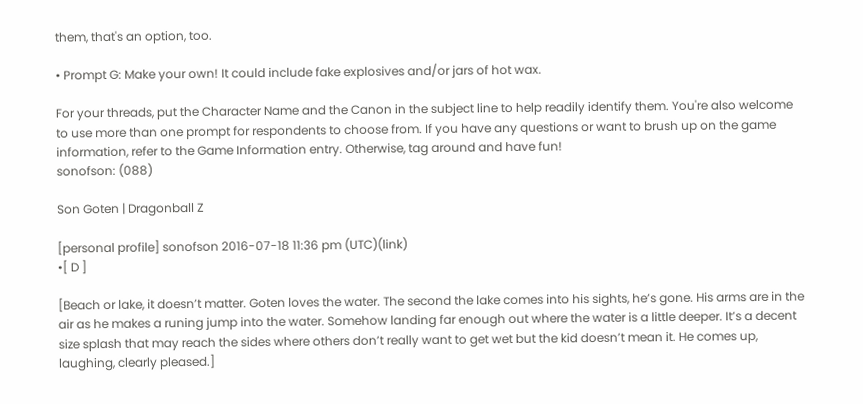them, that's an option, too.

• Prompt G: Make your own! It could include fake explosives and/or jars of hot wax.

For your threads, put the Character Name and the Canon in the subject line to help readily identify them. You're also welcome to use more than one prompt for respondents to choose from. If you have any questions or want to brush up on the game information, refer to the Game Information entry. Otherwise, tag around and have fun!
sonofson: (088)

Son Goten | Dragonball Z

[personal profile] sonofson 2016-07-18 11:36 pm (UTC)(link)
•[ D ]

[Beach or lake, it doesn’t matter. Goten loves the water. The second the lake comes into his sights, he’s gone. His arms are in the air as he makes a runing jump into the water. Somehow landing far enough out where the water is a little deeper. It’s a decent size splash that may reach the sides where others don’t really want to get wet but the kid doesn’t mean it. He comes up, laughing, clearly pleased.]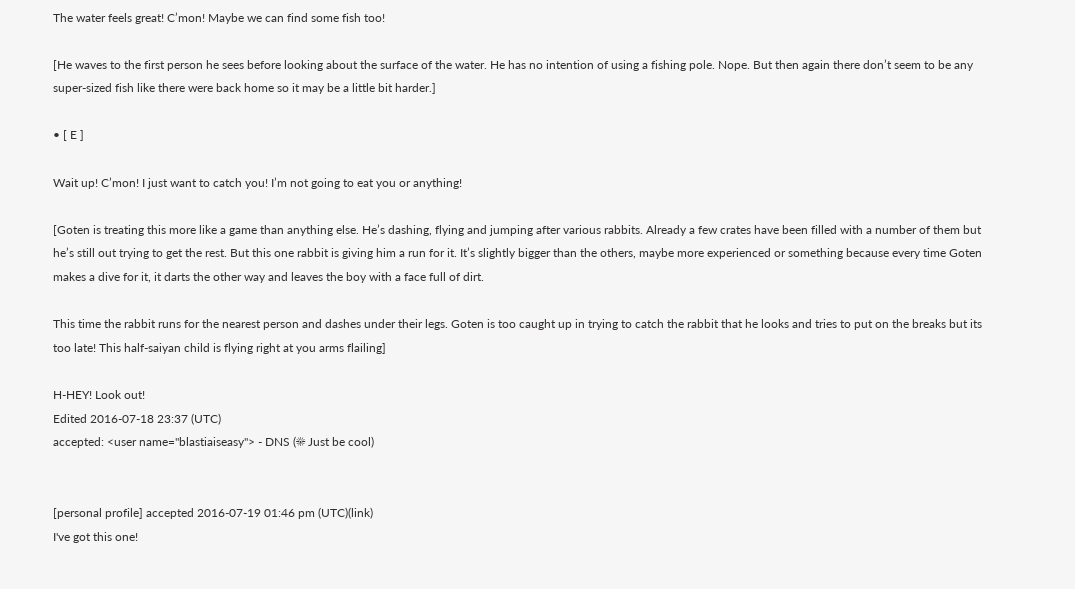The water feels great! C’mon! Maybe we can find some fish too!

[He waves to the first person he sees before looking about the surface of the water. He has no intention of using a fishing pole. Nope. But then again there don’t seem to be any super-sized fish like there were back home so it may be a little bit harder.]

• [ E ]

Wait up! C’mon! I just want to catch you! I’m not going to eat you or anything!

[Goten is treating this more like a game than anything else. He’s dashing, flying and jumping after various rabbits. Already a few crates have been filled with a number of them but he’s still out trying to get the rest. But this one rabbit is giving him a run for it. It’s slightly bigger than the others, maybe more experienced or something because every time Goten makes a dive for it, it darts the other way and leaves the boy with a face full of dirt.

This time the rabbit runs for the nearest person and dashes under their legs. Goten is too caught up in trying to catch the rabbit that he looks and tries to put on the breaks but its too late! This half-saiyan child is flying right at you arms flailing]

H-HEY! Look out!
Edited 2016-07-18 23:37 (UTC)
accepted: <user name="blastiaiseasy"> - DNS (☀ Just be cool)


[personal profile] accepted 2016-07-19 01:46 pm (UTC)(link)
I've got this one!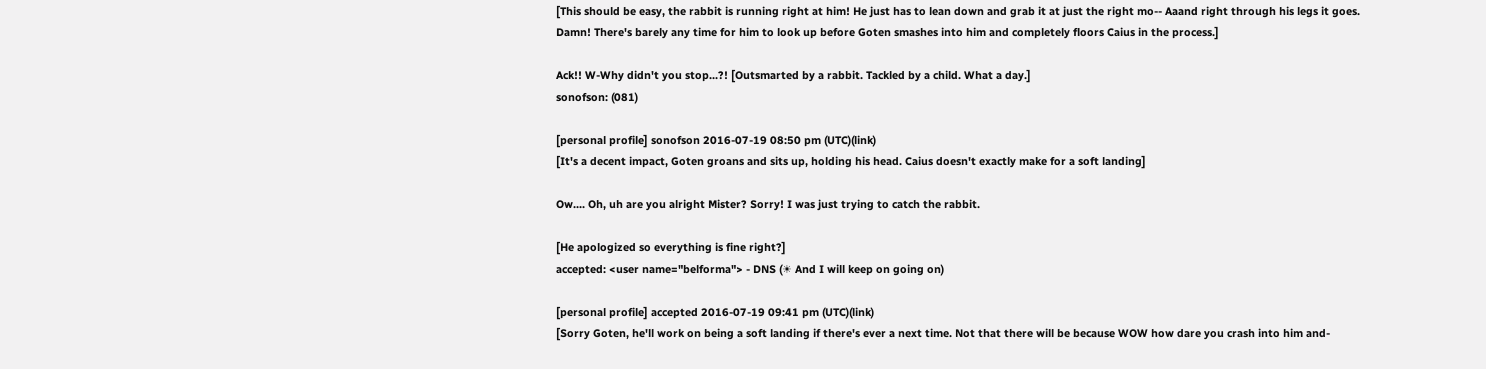[This should be easy, the rabbit is running right at him! He just has to lean down and grab it at just the right mo-- Aaand right through his legs it goes. Damn! There's barely any time for him to look up before Goten smashes into him and completely floors Caius in the process.]

Ack!! W-Why didn't you stop...?! [Outsmarted by a rabbit. Tackled by a child. What a day.]
sonofson: (081)

[personal profile] sonofson 2016-07-19 08:50 pm (UTC)(link)
[It's a decent impact, Goten groans and sits up, holding his head. Caius doesn't exactly make for a soft landing]

Ow.... Oh, uh are you alright Mister? Sorry! I was just trying to catch the rabbit.

[He apologized so everything is fine right?]
accepted: <user name="belforma"> - DNS (☀ And I will keep on going on)

[personal profile] accepted 2016-07-19 09:41 pm (UTC)(link)
[Sorry Goten, he'll work on being a soft landing if there's ever a next time. Not that there will be because WOW how dare you crash into him and-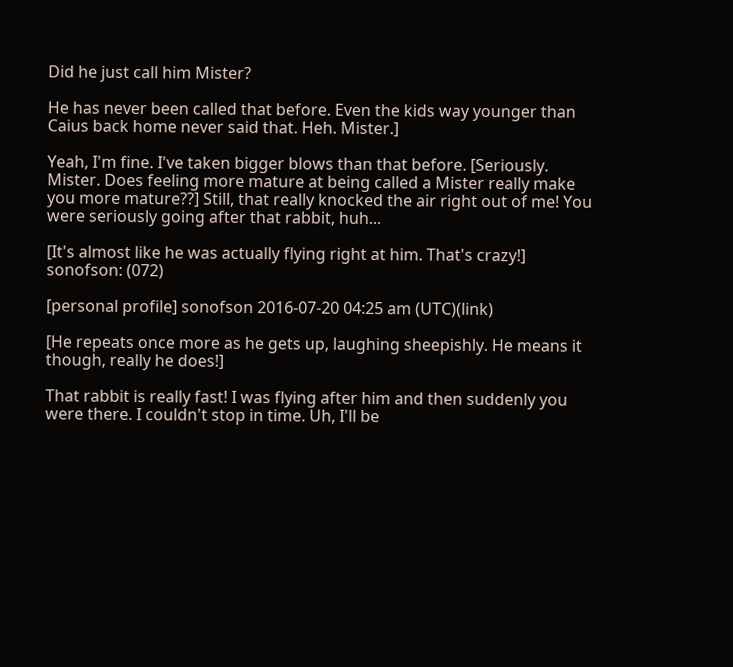Did he just call him Mister?

He has never been called that before. Even the kids way younger than Caius back home never said that. Heh. Mister.]

Yeah, I'm fine. I've taken bigger blows than that before. [Seriously. Mister. Does feeling more mature at being called a Mister really make you more mature??] Still, that really knocked the air right out of me! You were seriously going after that rabbit, huh...

[It's almost like he was actually flying right at him. That's crazy!]
sonofson: (072)

[personal profile] sonofson 2016-07-20 04:25 am (UTC)(link)

[He repeats once more as he gets up, laughing sheepishly. He means it though, really he does!]

That rabbit is really fast! I was flying after him and then suddenly you were there. I couldn't stop in time. Uh, I'll be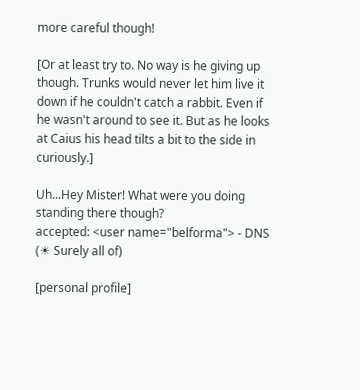more careful though!

[Or at least try to. No way is he giving up though. Trunks would never let him live it down if he couldn't catch a rabbit. Even if he wasn't around to see it. But as he looks at Caius his head tilts a bit to the side in curiously.]

Uh...Hey Mister! What were you doing standing there though?
accepted: <user name="belforma"> - DNS (☀ Surely all of)

[personal profile]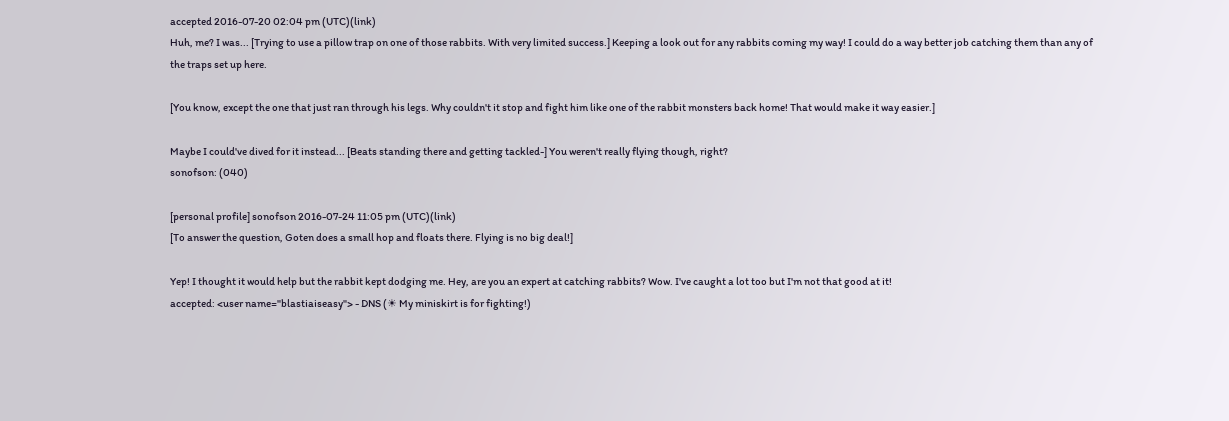accepted 2016-07-20 02:04 pm (UTC)(link)
Huh, me? I was... [Trying to use a pillow trap on one of those rabbits. With very limited success.] Keeping a look out for any rabbits coming my way! I could do a way better job catching them than any of the traps set up here.

[You know, except the one that just ran through his legs. Why couldn't it stop and fight him like one of the rabbit monsters back home! That would make it way easier.]

Maybe I could've dived for it instead... [Beats standing there and getting tackled-] You weren't really flying though, right?
sonofson: (040)

[personal profile] sonofson 2016-07-24 11:05 pm (UTC)(link)
[To answer the question, Goten does a small hop and floats there. Flying is no big deal!]

Yep! I thought it would help but the rabbit kept dodging me. Hey, are you an expert at catching rabbits? Wow. I've caught a lot too but I'm not that good at it!
accepted: <user name="blastiaiseasy"> - DNS (☀ My miniskirt is for fighting!)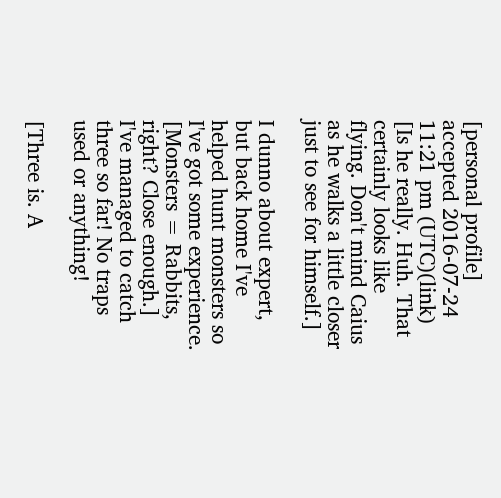[personal profile] accepted 2016-07-24 11:21 pm (UTC)(link)
[Is he really. Huh. That certainly looks like flying. Don't mind Caius as he walks a little closer just to see for himself.]

I dunno about expert, but back home I've helped hunt monsters so I've got some experience. [Monsters = Rabbits, right? Close enough.] I've managed to catch three so far! No traps used or anything!

[Three is. A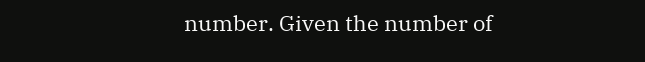number. Given the number of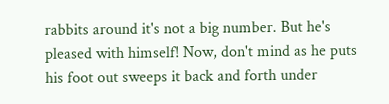rabbits around it's not a big number. But he's pleased with himself! Now, don't mind as he puts his foot out sweeps it back and forth under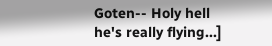Goten-- Holy hell he's really flying...]